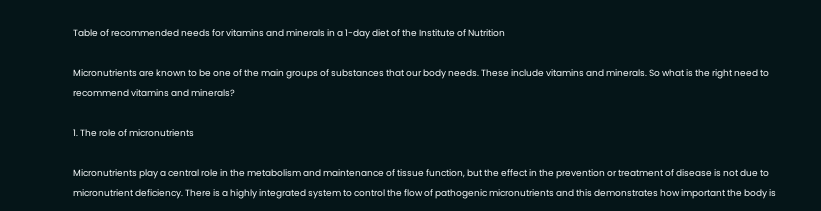Table of recommended needs for vitamins and minerals in a 1-day diet of the Institute of Nutrition

Micronutrients are known to be one of the main groups of substances that our body needs. These include vitamins and minerals. So what is the right need to recommend vitamins and minerals?

1. The role of micronutrients

Micronutrients play a central role in the metabolism and maintenance of tissue function, but the effect in the prevention or treatment of disease is not due to micronutrient deficiency. There is a highly integrated system to control the flow of pathogenic micronutrients and this demonstrates how important the body is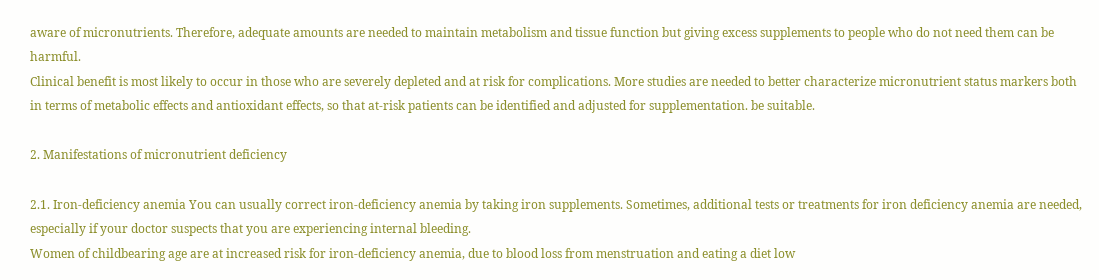aware of micronutrients. Therefore, adequate amounts are needed to maintain metabolism and tissue function but giving excess supplements to people who do not need them can be harmful.
Clinical benefit is most likely to occur in those who are severely depleted and at risk for complications. More studies are needed to better characterize micronutrient status markers both in terms of metabolic effects and antioxidant effects, so that at-risk patients can be identified and adjusted for supplementation. be suitable.

2. Manifestations of micronutrient deficiency

2.1. Iron-deficiency anemia You can usually correct iron-deficiency anemia by taking iron supplements. Sometimes, additional tests or treatments for iron deficiency anemia are needed, especially if your doctor suspects that you are experiencing internal bleeding.
Women of childbearing age are at increased risk for iron-deficiency anemia, due to blood loss from menstruation and eating a diet low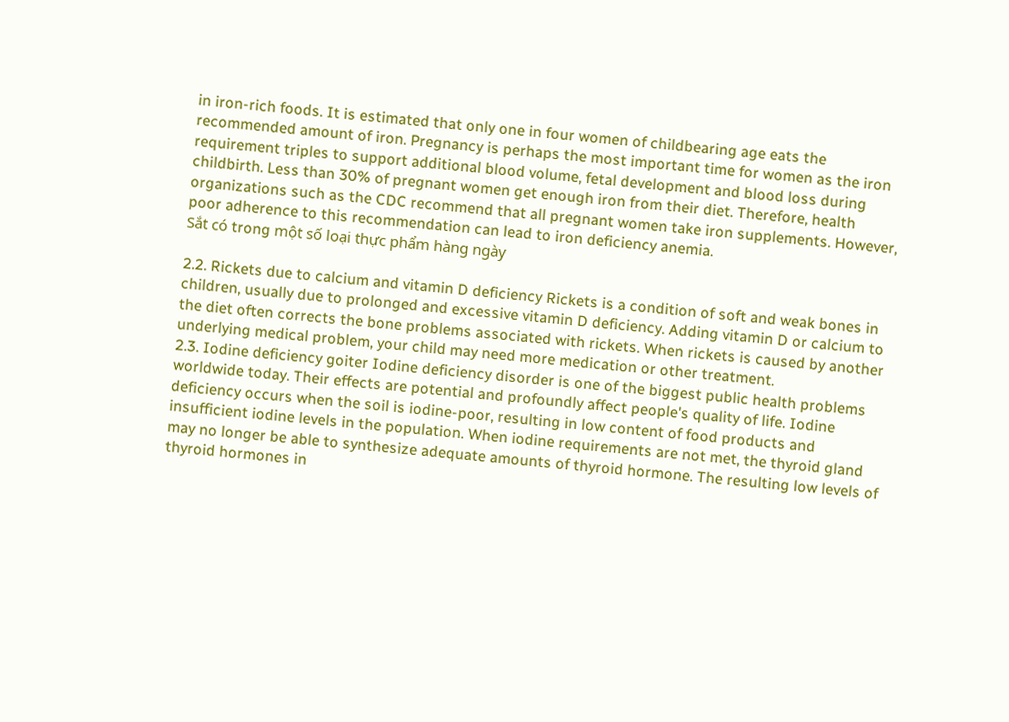in iron-rich foods. It is estimated that only one in four women of childbearing age eats the recommended amount of iron. Pregnancy is perhaps the most important time for women as the iron requirement triples to support additional blood volume, fetal development and blood loss during childbirth. Less than 30% of pregnant women get enough iron from their diet. Therefore, health organizations such as the CDC recommend that all pregnant women take iron supplements. However, poor adherence to this recommendation can lead to iron deficiency anemia.
Sắt có trong một số loại thực phẩm hàng ngày

2.2. Rickets due to calcium and vitamin D deficiency Rickets is a condition of soft and weak bones in children, usually due to prolonged and excessive vitamin D deficiency. Adding vitamin D or calcium to the diet often corrects the bone problems associated with rickets. When rickets is caused by another underlying medical problem, your child may need more medication or other treatment.
2.3. Iodine deficiency goiter Iodine deficiency disorder is one of the biggest public health problems worldwide today. Their effects are potential and profoundly affect people's quality of life. Iodine deficiency occurs when the soil is iodine-poor, resulting in low content of food products and insufficient iodine levels in the population. When iodine requirements are not met, the thyroid gland may no longer be able to synthesize adequate amounts of thyroid hormone. The resulting low levels of thyroid hormones in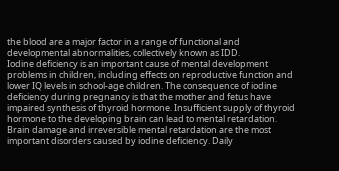the blood are a major factor in a range of functional and developmental abnormalities, collectively known as IDD.
Iodine deficiency is an important cause of mental development problems in children, including effects on reproductive function and lower IQ levels in school-age children. The consequence of iodine deficiency during pregnancy is that the mother and fetus have impaired synthesis of thyroid hormone. Insufficient supply of thyroid hormone to the developing brain can lead to mental retardation. Brain damage and irreversible mental retardation are the most important disorders caused by iodine deficiency. Daily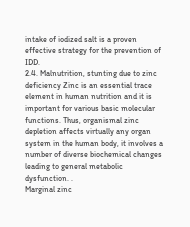intake of iodized salt is a proven effective strategy for the prevention of IDD.
2.4. Malnutrition, stunting due to zinc deficiency Zinc is an essential trace element in human nutrition and it is important for various basic molecular functions. Thus, organismal zinc depletion affects virtually any organ system in the human body, it involves a number of diverse biochemical changes leading to general metabolic dysfunction. .
Marginal zinc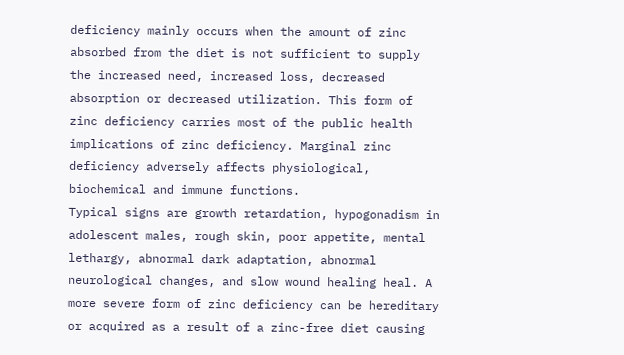deficiency mainly occurs when the amount of zinc absorbed from the diet is not sufficient to supply the increased need, increased loss, decreased absorption or decreased utilization. This form of zinc deficiency carries most of the public health implications of zinc deficiency. Marginal zinc deficiency adversely affects physiological, biochemical and immune functions.
Typical signs are growth retardation, hypogonadism in adolescent males, rough skin, poor appetite, mental lethargy, abnormal dark adaptation, abnormal neurological changes, and slow wound healing heal. A more severe form of zinc deficiency can be hereditary or acquired as a result of a zinc-free diet causing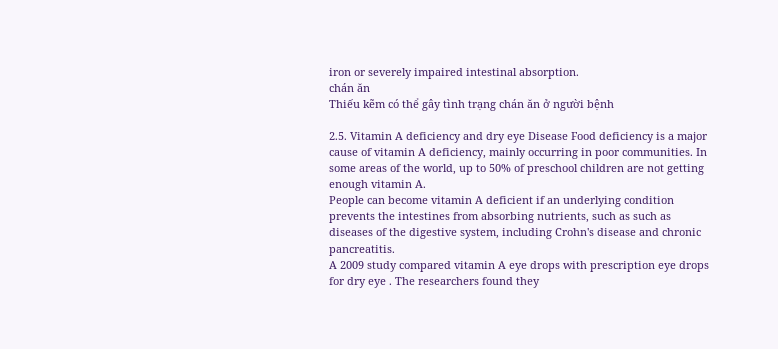iron or severely impaired intestinal absorption.
chán ăn
Thiếu kẽm có thể gây tình trạng chán ăn ở người bệnh

2.5. Vitamin A deficiency and dry eye Disease Food deficiency is a major cause of vitamin A deficiency, mainly occurring in poor communities. In some areas of the world, up to 50% of preschool children are not getting enough vitamin A.
People can become vitamin A deficient if an underlying condition prevents the intestines from absorbing nutrients, such as such as diseases of the digestive system, including Crohn's disease and chronic pancreatitis.
A 2009 study compared vitamin A eye drops with prescription eye drops for dry eye . The researchers found they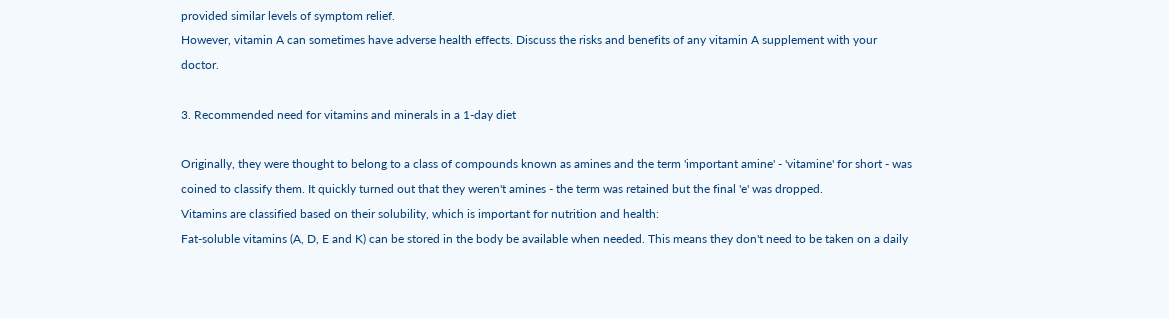provided similar levels of symptom relief.
However, vitamin A can sometimes have adverse health effects. Discuss the risks and benefits of any vitamin A supplement with your doctor.

3. Recommended need for vitamins and minerals in a 1-day diet

Originally, they were thought to belong to a class of compounds known as amines and the term 'important amine' - 'vitamine' for short - was coined to classify them. It quickly turned out that they weren't amines - the term was retained but the final 'e' was dropped.
Vitamins are classified based on their solubility, which is important for nutrition and health:
Fat-soluble vitamins (A, D, E and K) can be stored in the body be available when needed. This means they don't need to be taken on a daily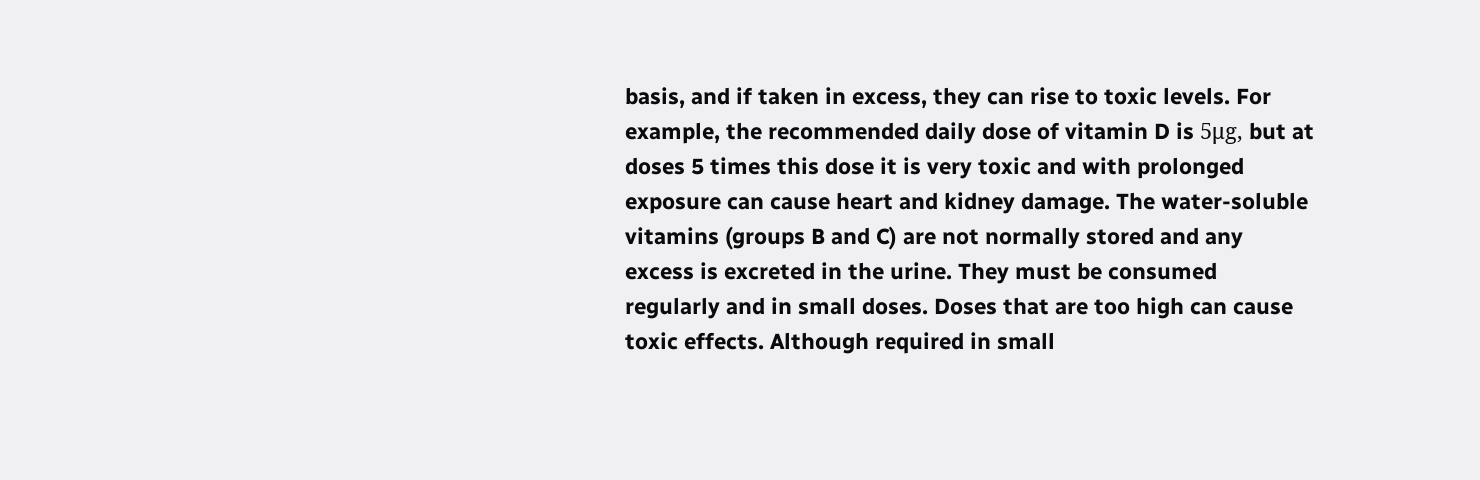basis, and if taken in excess, they can rise to toxic levels. For example, the recommended daily dose of vitamin D is 5μg, but at doses 5 times this dose it is very toxic and with prolonged exposure can cause heart and kidney damage. The water-soluble vitamins (groups B and C) are not normally stored and any excess is excreted in the urine. They must be consumed regularly and in small doses. Doses that are too high can cause toxic effects. Although required in small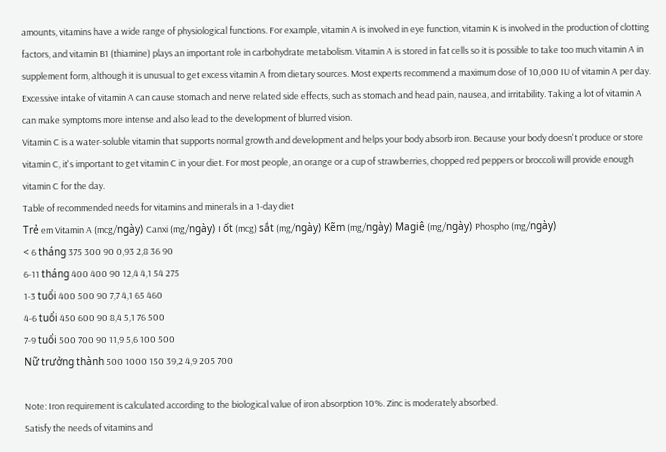amounts, vitamins have a wide range of physiological functions. For example, vitamin A is involved in eye function, vitamin K is involved in the production of clotting factors, and vitamin B1 (thiamine) plays an important role in carbohydrate metabolism. Vitamin A is stored in fat cells so it is possible to take too much vitamin A in supplement form, although it is unusual to get excess vitamin A from dietary sources. Most experts recommend a maximum dose of 10,000 IU of vitamin A per day.
Excessive intake of vitamin A can cause stomach and nerve related side effects, such as stomach and head pain, nausea, and irritability. Taking a lot of vitamin A can make symptoms more intense and also lead to the development of blurred vision.
Vitamin C is a water-soluble vitamin that supports normal growth and development and helps your body absorb iron. Because your body doesn't produce or store vitamin C, it's important to get vitamin C in your diet. For most people, an orange or a cup of strawberries, chopped red peppers or broccoli will provide enough vitamin C for the day.
Table of recommended needs for vitamins and minerals in a 1-day diet
Trẻ em Vitamin A (mcg/ngày) Canxi (mg/ngày) I ốt (mcg) sắt (mg/ngày) Kẽm (mg/ngày) Magiê (mg/ngày) Phospho (mg/ngày)
< 6 tháng 375 300 90 0,93 2,8 36 90
6-11 tháng 400 400 90 12,4 4,1 54 275
1-3 tuổi 400 500 90 7,7 4,1 65 460
4-6 tuổi 450 600 90 8,4 5,1 76 500
7-9 tuổi 500 700 90 11,9 5,6 100 500
Nữ trưởng thành 500 1000 150 39,2 4,9 205 700

Note: Iron requirement is calculated according to the biological value of iron absorption 10%. Zinc is moderately absorbed.
Satisfy the needs of vitamins and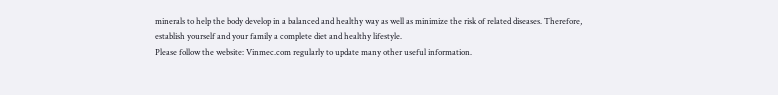minerals to help the body develop in a balanced and healthy way as well as minimize the risk of related diseases. Therefore, establish yourself and your family a complete diet and healthy lifestyle.
Please follow the website: Vinmec.com regularly to update many other useful information.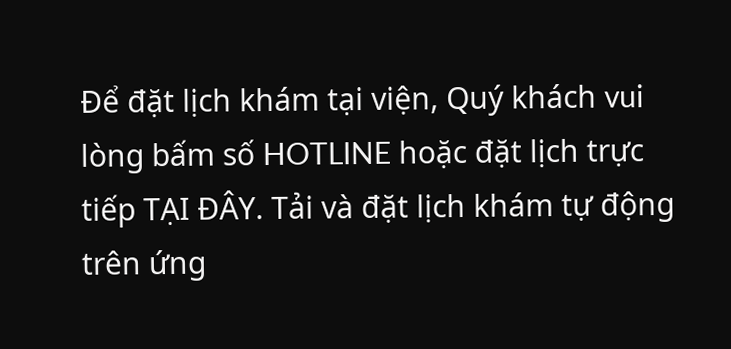Để đặt lịch khám tại viện, Quý khách vui lòng bấm số HOTLINE hoặc đặt lịch trực tiếp TẠI ĐÂY. Tải và đặt lịch khám tự động trên ứng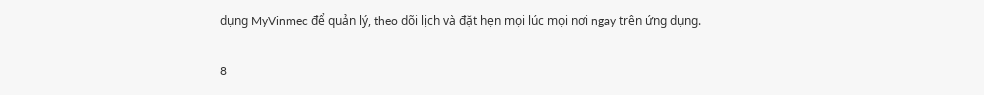dụng MyVinmec để quản lý, theo dõi lịch và đặt hẹn mọi lúc mọi nơi ngay trên ứng dụng.

8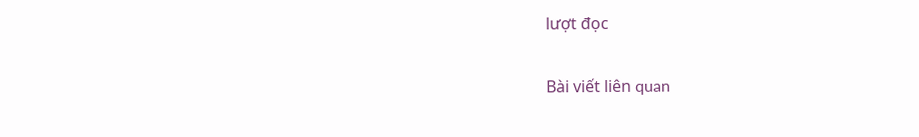lượt đọc

Bài viết liên quan